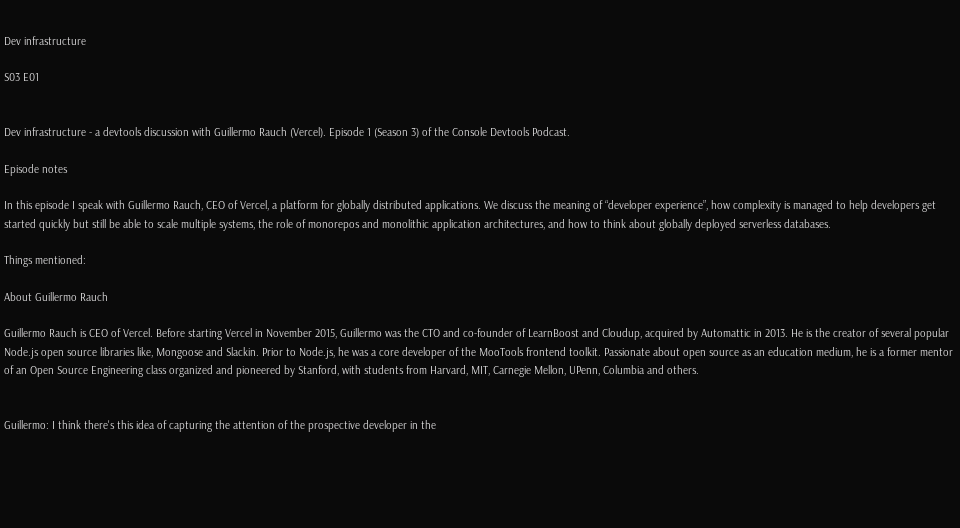Dev infrastructure

S03 E01


Dev infrastructure - a devtools discussion with Guillermo Rauch (Vercel). Episode 1 (Season 3) of the Console Devtools Podcast.

Episode notes

In this episode I speak with Guillermo Rauch, CEO of Vercel, a platform for globally distributed applications. We discuss the meaning of “developer experience”, how complexity is managed to help developers get started quickly but still be able to scale multiple systems, the role of monorepos and monolithic application architectures, and how to think about globally deployed serverless databases.

Things mentioned:

About Guillermo Rauch

Guillermo Rauch is CEO of Vercel. Before starting Vercel in November 2015, Guillermo was the CTO and co-founder of LearnBoost and Cloudup, acquired by Automattic in 2013. He is the creator of several popular Node.js open source libraries like, Mongoose and Slackin. Prior to Node.js, he was a core developer of the MooTools frontend toolkit. Passionate about open source as an education medium, he is a former mentor of an Open Source Engineering class organized and pioneered by Stanford, with students from Harvard, MIT, Carnegie Mellon, UPenn, Columbia and others.


Guillermo: I think there's this idea of capturing the attention of the prospective developer in the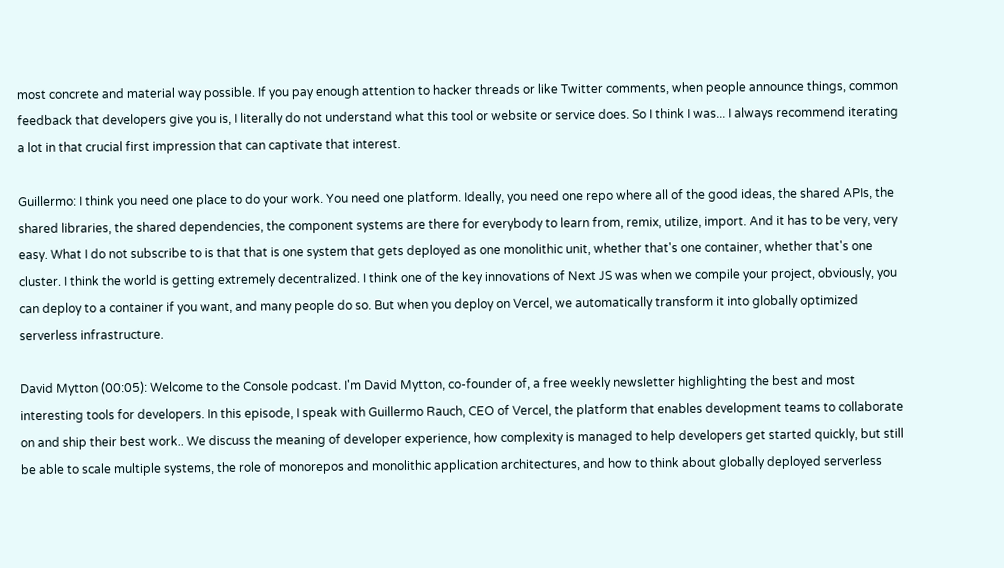most concrete and material way possible. If you pay enough attention to hacker threads or like Twitter comments, when people announce things, common feedback that developers give you is, I literally do not understand what this tool or website or service does. So I think I was... I always recommend iterating a lot in that crucial first impression that can captivate that interest.

Guillermo: I think you need one place to do your work. You need one platform. Ideally, you need one repo where all of the good ideas, the shared APIs, the shared libraries, the shared dependencies, the component systems are there for everybody to learn from, remix, utilize, import. And it has to be very, very easy. What I do not subscribe to is that that is one system that gets deployed as one monolithic unit, whether that's one container, whether that's one cluster. I think the world is getting extremely decentralized. I think one of the key innovations of Next JS was when we compile your project, obviously, you can deploy to a container if you want, and many people do so. But when you deploy on Vercel, we automatically transform it into globally optimized serverless infrastructure.

David Mytton (00:05): Welcome to the Console podcast. I'm David Mytton, co-founder of, a free weekly newsletter highlighting the best and most interesting tools for developers. In this episode, I speak with Guillermo Rauch, CEO of Vercel, the platform that enables development teams to collaborate on and ship their best work.. We discuss the meaning of developer experience, how complexity is managed to help developers get started quickly, but still be able to scale multiple systems, the role of monorepos and monolithic application architectures, and how to think about globally deployed serverless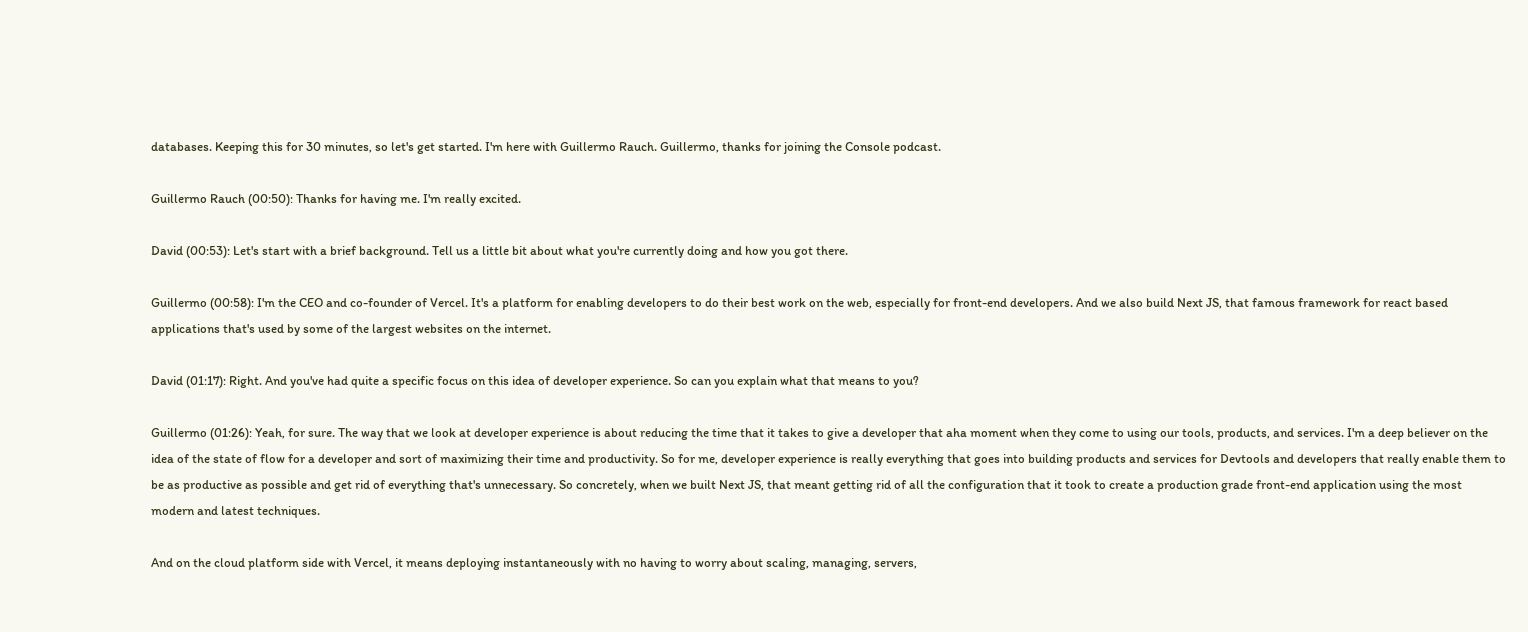databases. Keeping this for 30 minutes, so let's get started. I'm here with Guillermo Rauch. Guillermo, thanks for joining the Console podcast.

Guillermo Rauch (00:50): Thanks for having me. I'm really excited.

David (00:53): Let's start with a brief background. Tell us a little bit about what you're currently doing and how you got there.

Guillermo (00:58): I'm the CEO and co-founder of Vercel. It's a platform for enabling developers to do their best work on the web, especially for front-end developers. And we also build Next JS, that famous framework for react based applications that's used by some of the largest websites on the internet.

David (01:17): Right. And you've had quite a specific focus on this idea of developer experience. So can you explain what that means to you?

Guillermo (01:26): Yeah, for sure. The way that we look at developer experience is about reducing the time that it takes to give a developer that aha moment when they come to using our tools, products, and services. I'm a deep believer on the idea of the state of flow for a developer and sort of maximizing their time and productivity. So for me, developer experience is really everything that goes into building products and services for Devtools and developers that really enable them to be as productive as possible and get rid of everything that's unnecessary. So concretely, when we built Next JS, that meant getting rid of all the configuration that it took to create a production grade front-end application using the most modern and latest techniques.

And on the cloud platform side with Vercel, it means deploying instantaneously with no having to worry about scaling, managing, servers,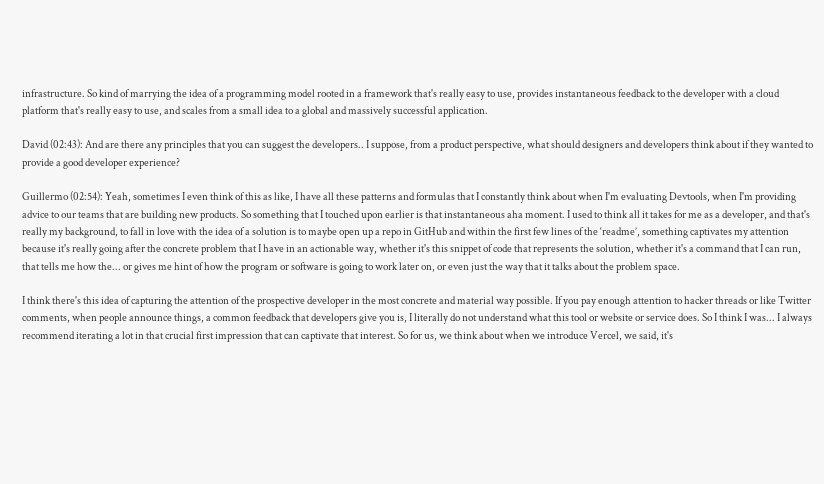infrastructure. So kind of marrying the idea of a programming model rooted in a framework that's really easy to use, provides instantaneous feedback to the developer with a cloud platform that's really easy to use, and scales from a small idea to a global and massively successful application.

David (02:43): And are there any principles that you can suggest the developers.. I suppose, from a product perspective, what should designers and developers think about if they wanted to provide a good developer experience?

Guillermo (02:54): Yeah, sometimes I even think of this as like, I have all these patterns and formulas that I constantly think about when I'm evaluating Devtools, when I'm providing advice to our teams that are building new products. So something that I touched upon earlier is that instantaneous aha moment. I used to think all it takes for me as a developer, and that's really my background, to fall in love with the idea of a solution is to maybe open up a repo in GitHub and within the first few lines of the ‘readme’, something captivates my attention because it's really going after the concrete problem that I have in an actionable way, whether it's this snippet of code that represents the solution, whether it's a command that I can run, that tells me how the... or gives me hint of how the program or software is going to work later on, or even just the way that it talks about the problem space.

I think there's this idea of capturing the attention of the prospective developer in the most concrete and material way possible. If you pay enough attention to hacker threads or like Twitter comments, when people announce things, a common feedback that developers give you is, I literally do not understand what this tool or website or service does. So I think I was... I always recommend iterating a lot in that crucial first impression that can captivate that interest. So for us, we think about when we introduce Vercel, we said, it's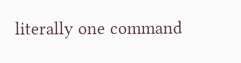literally one command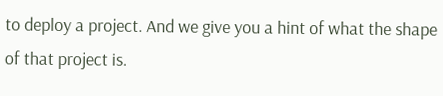to deploy a project. And we give you a hint of what the shape of that project is.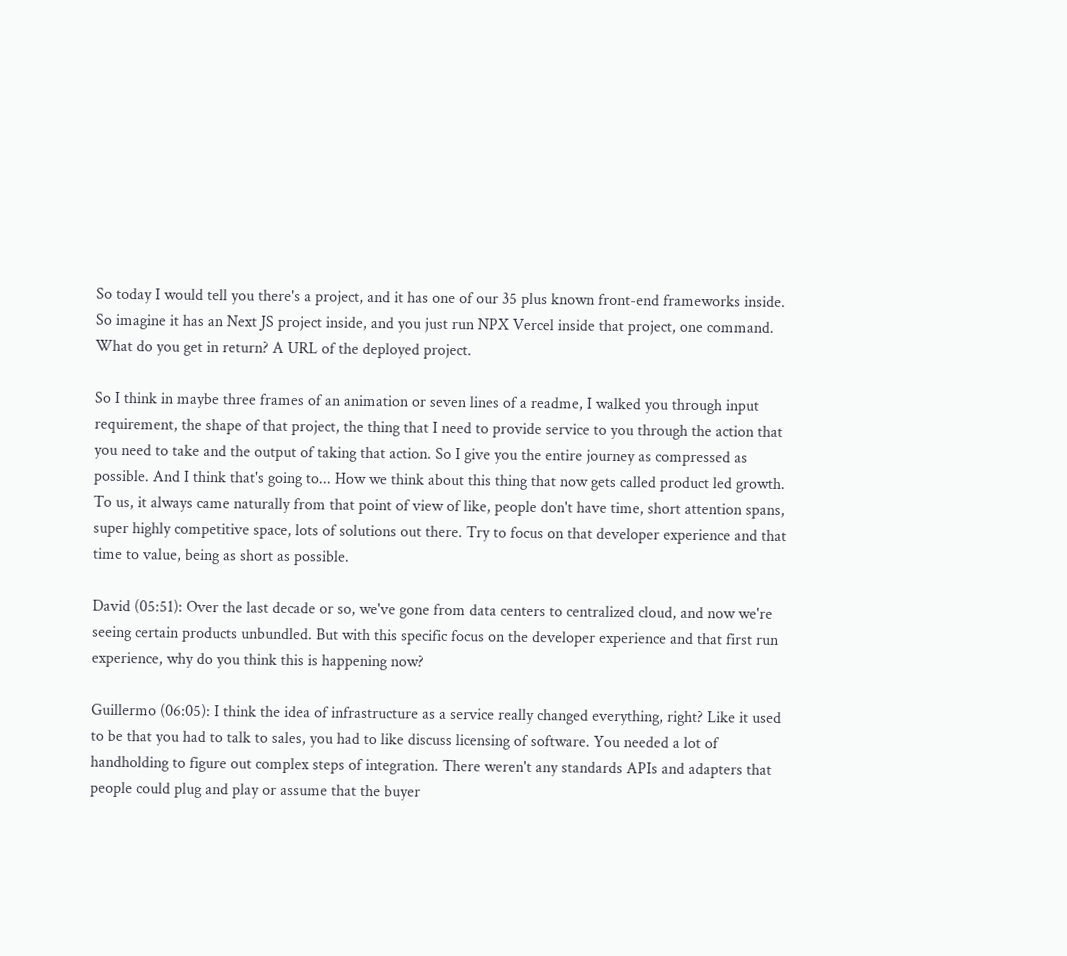So today I would tell you there's a project, and it has one of our 35 plus known front-end frameworks inside. So imagine it has an Next JS project inside, and you just run NPX Vercel inside that project, one command. What do you get in return? A URL of the deployed project.

So I think in maybe three frames of an animation or seven lines of a readme, I walked you through input requirement, the shape of that project, the thing that I need to provide service to you through the action that you need to take and the output of taking that action. So I give you the entire journey as compressed as possible. And I think that's going to... How we think about this thing that now gets called product led growth. To us, it always came naturally from that point of view of like, people don't have time, short attention spans, super highly competitive space, lots of solutions out there. Try to focus on that developer experience and that time to value, being as short as possible.

David (05:51): Over the last decade or so, we've gone from data centers to centralized cloud, and now we're seeing certain products unbundled. But with this specific focus on the developer experience and that first run experience, why do you think this is happening now?

Guillermo (06:05): I think the idea of infrastructure as a service really changed everything, right? Like it used to be that you had to talk to sales, you had to like discuss licensing of software. You needed a lot of handholding to figure out complex steps of integration. There weren't any standards APIs and adapters that people could plug and play or assume that the buyer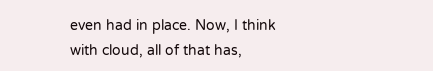even had in place. Now, I think with cloud, all of that has,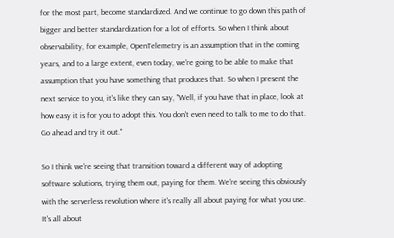for the most part, become standardized. And we continue to go down this path of bigger and better standardization for a lot of efforts. So when I think about observability, for example, OpenTelemetry is an assumption that in the coming years, and to a large extent, even today, we're going to be able to make that assumption that you have something that produces that. So when I present the next service to you, it's like they can say, "Well, if you have that in place, look at how easy it is for you to adopt this. You don't even need to talk to me to do that. Go ahead and try it out."

So I think we're seeing that transition toward a different way of adopting software solutions, trying them out, paying for them. We're seeing this obviously with the serverless revolution where it's really all about paying for what you use. It's all about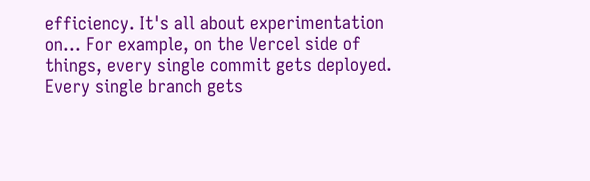efficiency. It's all about experimentation on... For example, on the Vercel side of things, every single commit gets deployed. Every single branch gets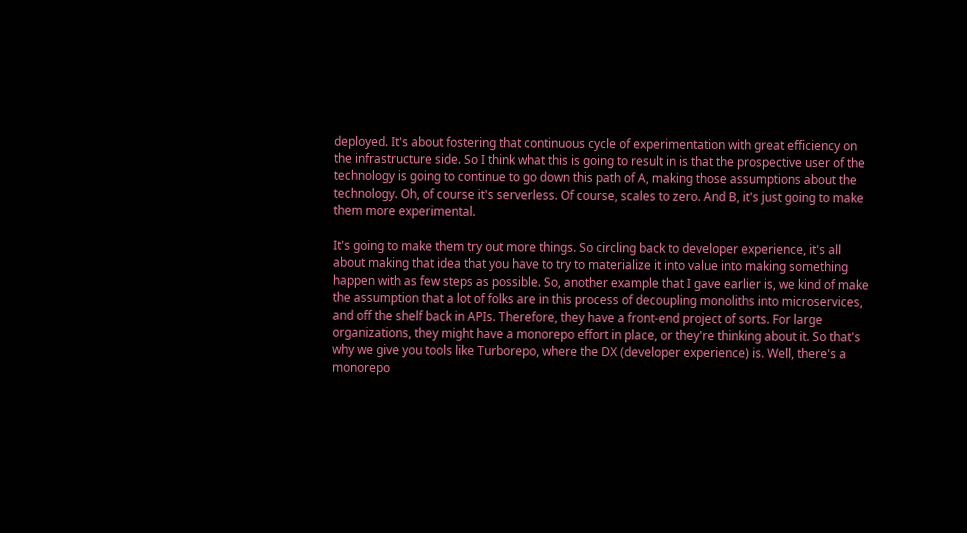deployed. It's about fostering that continuous cycle of experimentation with great efficiency on the infrastructure side. So I think what this is going to result in is that the prospective user of the technology is going to continue to go down this path of A, making those assumptions about the technology. Oh, of course it's serverless. Of course, scales to zero. And B, it's just going to make them more experimental.

It's going to make them try out more things. So circling back to developer experience, it's all about making that idea that you have to try to materialize it into value into making something happen with as few steps as possible. So, another example that I gave earlier is, we kind of make the assumption that a lot of folks are in this process of decoupling monoliths into microservices, and off the shelf back in APIs. Therefore, they have a front-end project of sorts. For large organizations, they might have a monorepo effort in place, or they're thinking about it. So that's why we give you tools like Turborepo, where the DX (developer experience) is. Well, there's a monorepo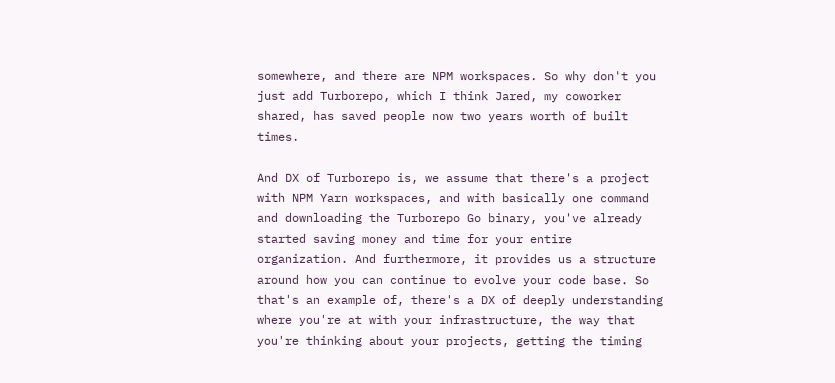somewhere, and there are NPM workspaces. So why don't you just add Turborepo, which I think Jared, my coworker shared, has saved people now two years worth of built times.

And DX of Turborepo is, we assume that there's a project with NPM Yarn workspaces, and with basically one command and downloading the Turborepo Go binary, you've already started saving money and time for your entire organization. And furthermore, it provides us a structure around how you can continue to evolve your code base. So that's an example of, there's a DX of deeply understanding where you're at with your infrastructure, the way that you're thinking about your projects, getting the timing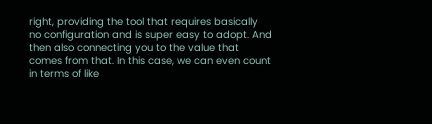right, providing the tool that requires basically no configuration and is super easy to adopt. And then also connecting you to the value that comes from that. In this case, we can even count in terms of like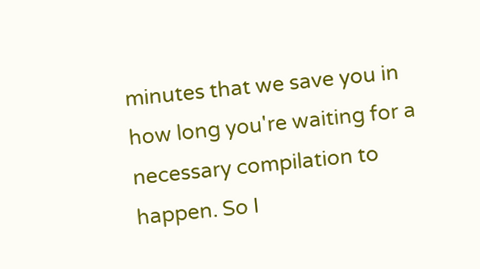minutes that we save you in how long you're waiting for a necessary compilation to happen. So I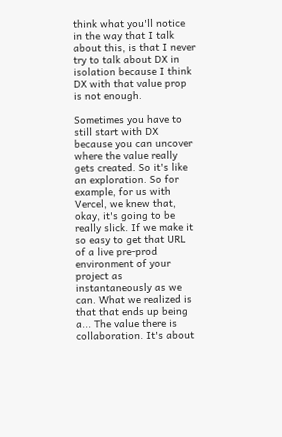think what you'll notice in the way that I talk about this, is that I never try to talk about DX in isolation because I think DX with that value prop is not enough.

Sometimes you have to still start with DX because you can uncover where the value really gets created. So it's like an exploration. So for example, for us with Vercel, we knew that, okay, it's going to be really slick. If we make it so easy to get that URL of a live pre-prod environment of your project as instantaneously as we can. What we realized is that that ends up being a... The value there is collaboration. It's about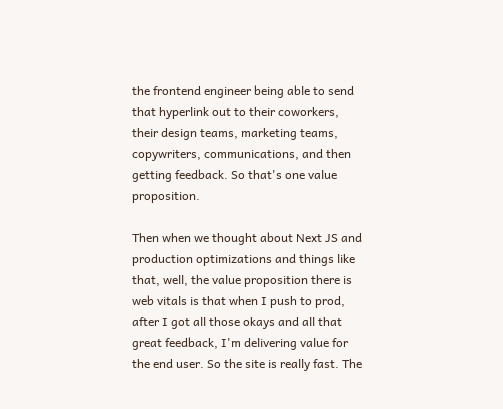the frontend engineer being able to send that hyperlink out to their coworkers, their design teams, marketing teams, copywriters, communications, and then getting feedback. So that's one value proposition.

Then when we thought about Next JS and production optimizations and things like that, well, the value proposition there is web vitals is that when I push to prod, after I got all those okays and all that great feedback, I'm delivering value for the end user. So the site is really fast. The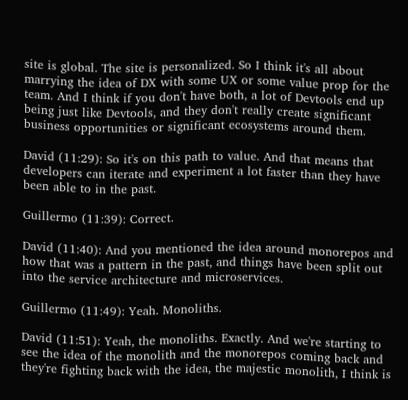site is global. The site is personalized. So I think it's all about marrying the idea of DX with some UX or some value prop for the team. And I think if you don't have both, a lot of Devtools end up being just like Devtools, and they don't really create significant business opportunities or significant ecosystems around them.

David (11:29): So it's on this path to value. And that means that developers can iterate and experiment a lot faster than they have been able to in the past.

Guillermo (11:39): Correct.

David (11:40): And you mentioned the idea around monorepos and how that was a pattern in the past, and things have been split out into the service architecture and microservices.

Guillermo (11:49): Yeah. Monoliths.

David (11:51): Yeah, the monoliths. Exactly. And we're starting to see the idea of the monolith and the monorepos coming back and they're fighting back with the idea, the majestic monolith, I think is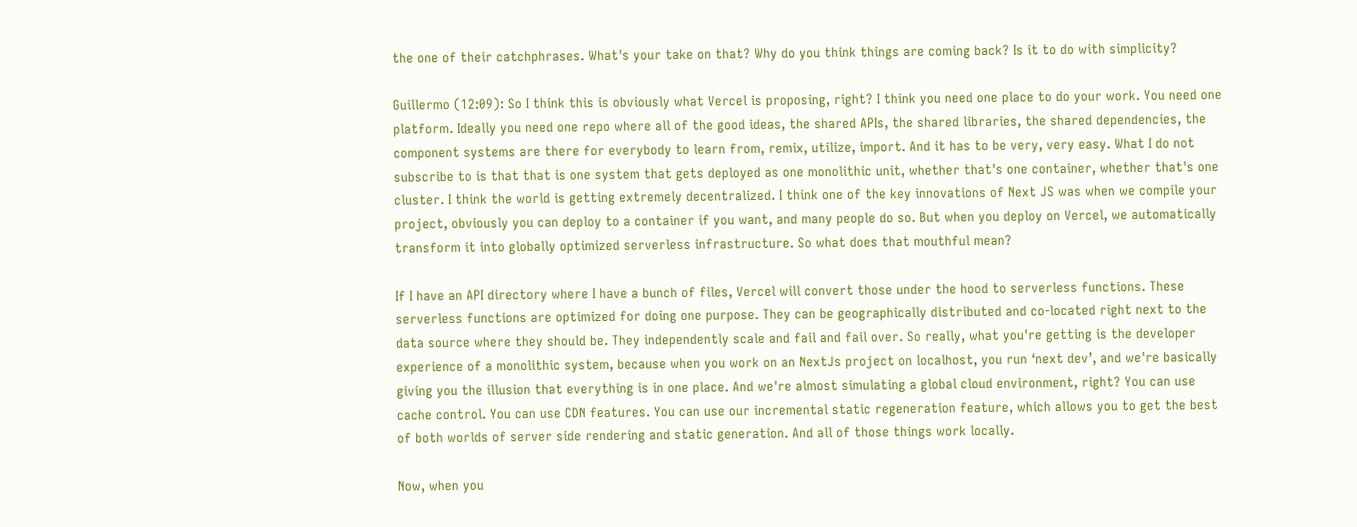the one of their catchphrases. What's your take on that? Why do you think things are coming back? Is it to do with simplicity?

Guillermo (12:09): So I think this is obviously what Vercel is proposing, right? I think you need one place to do your work. You need one platform. Ideally you need one repo where all of the good ideas, the shared APIs, the shared libraries, the shared dependencies, the component systems are there for everybody to learn from, remix, utilize, import. And it has to be very, very easy. What I do not subscribe to is that that is one system that gets deployed as one monolithic unit, whether that's one container, whether that's one cluster. I think the world is getting extremely decentralized. I think one of the key innovations of Next JS was when we compile your project, obviously you can deploy to a container if you want, and many people do so. But when you deploy on Vercel, we automatically transform it into globally optimized serverless infrastructure. So what does that mouthful mean?

If I have an API directory where I have a bunch of files, Vercel will convert those under the hood to serverless functions. These serverless functions are optimized for doing one purpose. They can be geographically distributed and co-located right next to the data source where they should be. They independently scale and fail and fail over. So really, what you're getting is the developer experience of a monolithic system, because when you work on an NextJs project on localhost, you run ‘next dev’, and we're basically giving you the illusion that everything is in one place. And we're almost simulating a global cloud environment, right? You can use cache control. You can use CDN features. You can use our incremental static regeneration feature, which allows you to get the best of both worlds of server side rendering and static generation. And all of those things work locally.

Now, when you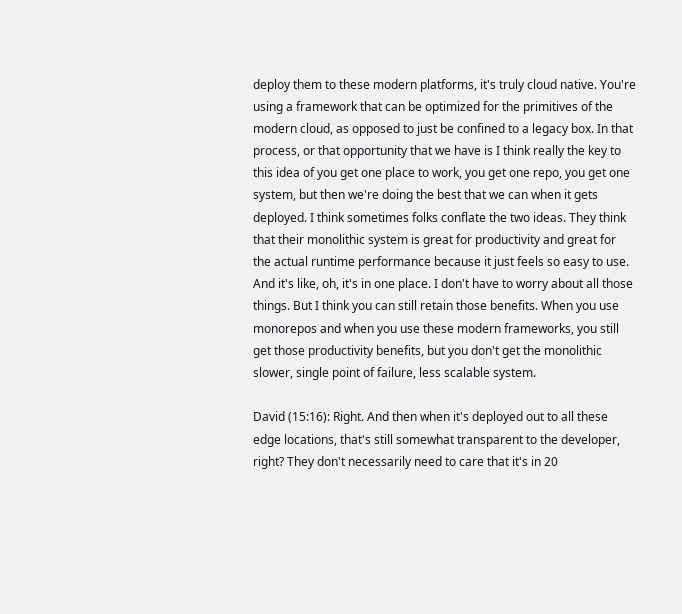deploy them to these modern platforms, it's truly cloud native. You're using a framework that can be optimized for the primitives of the modern cloud, as opposed to just be confined to a legacy box. In that process, or that opportunity that we have is I think really the key to this idea of you get one place to work, you get one repo, you get one system, but then we're doing the best that we can when it gets deployed. I think sometimes folks conflate the two ideas. They think that their monolithic system is great for productivity and great for the actual runtime performance because it just feels so easy to use. And it's like, oh, it's in one place. I don't have to worry about all those things. But I think you can still retain those benefits. When you use monorepos and when you use these modern frameworks, you still get those productivity benefits, but you don't get the monolithic slower, single point of failure, less scalable system.

David (15:16): Right. And then when it's deployed out to all these edge locations, that's still somewhat transparent to the developer, right? They don't necessarily need to care that it's in 20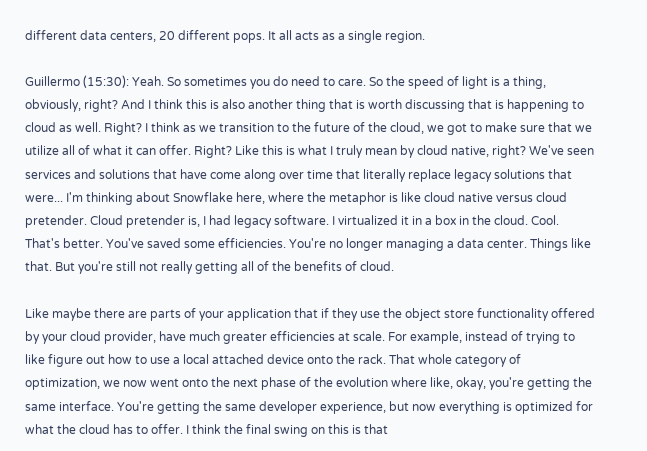different data centers, 20 different pops. It all acts as a single region.

Guillermo (15:30): Yeah. So sometimes you do need to care. So the speed of light is a thing, obviously, right? And I think this is also another thing that is worth discussing that is happening to cloud as well. Right? I think as we transition to the future of the cloud, we got to make sure that we utilize all of what it can offer. Right? Like this is what I truly mean by cloud native, right? We've seen services and solutions that have come along over time that literally replace legacy solutions that were... I'm thinking about Snowflake here, where the metaphor is like cloud native versus cloud pretender. Cloud pretender is, I had legacy software. I virtualized it in a box in the cloud. Cool. That's better. You've saved some efficiencies. You're no longer managing a data center. Things like that. But you're still not really getting all of the benefits of cloud.

Like maybe there are parts of your application that if they use the object store functionality offered by your cloud provider, have much greater efficiencies at scale. For example, instead of trying to like figure out how to use a local attached device onto the rack. That whole category of optimization, we now went onto the next phase of the evolution where like, okay, you're getting the same interface. You're getting the same developer experience, but now everything is optimized for what the cloud has to offer. I think the final swing on this is that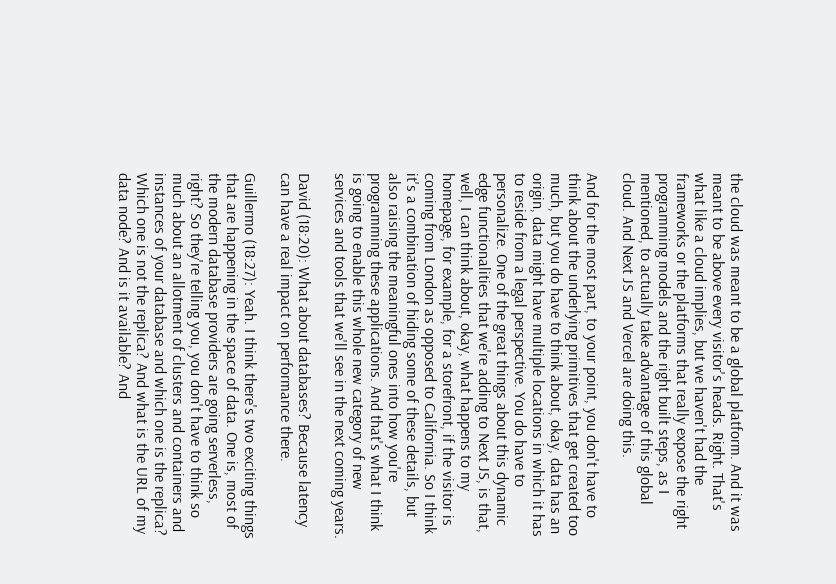the cloud was meant to be a global platform. And it was meant to be above every visitor's heads. Right. That's what like a cloud implies, but we haven't had the frameworks or the platforms that really expose the right programming models and the right built steps, as I mentioned, to actually take advantage of this global cloud. And Next JS and Vercel are doing this.

And for the most part, to your point, you don't have to think about the underlying primitives that get created too much, but you do have to think about, okay, data has an origin, data might have multiple locations in which it has to reside from a legal perspective. You do have to personalize. One of the great things about this dynamic edge functionalities that we're adding to Next JS, is that, well, I can think about, okay, what happens to my homepage, for example, for a storefront, if the visitor is coming from London as opposed to California. So I think it's a combination of hiding some of these details, but also raising the meaningful ones into how you're programming these applications. And that's what I think is going to enable this whole new category of new services and tools that we'll see in the next coming years.

David (18:20): What about databases? Because latency can have a real impact on performance there.

Guillermo (18:27): Yeah. I think there's two exciting things that are happening in the space of data. One is, most of the modern database providers are going serverless, right? So they're telling you, you don't have to think so much about an allotment of clusters and containers and instances of your database and which one is the replica? Which one is not the replica? And what is the URL of my data node? And is it available? And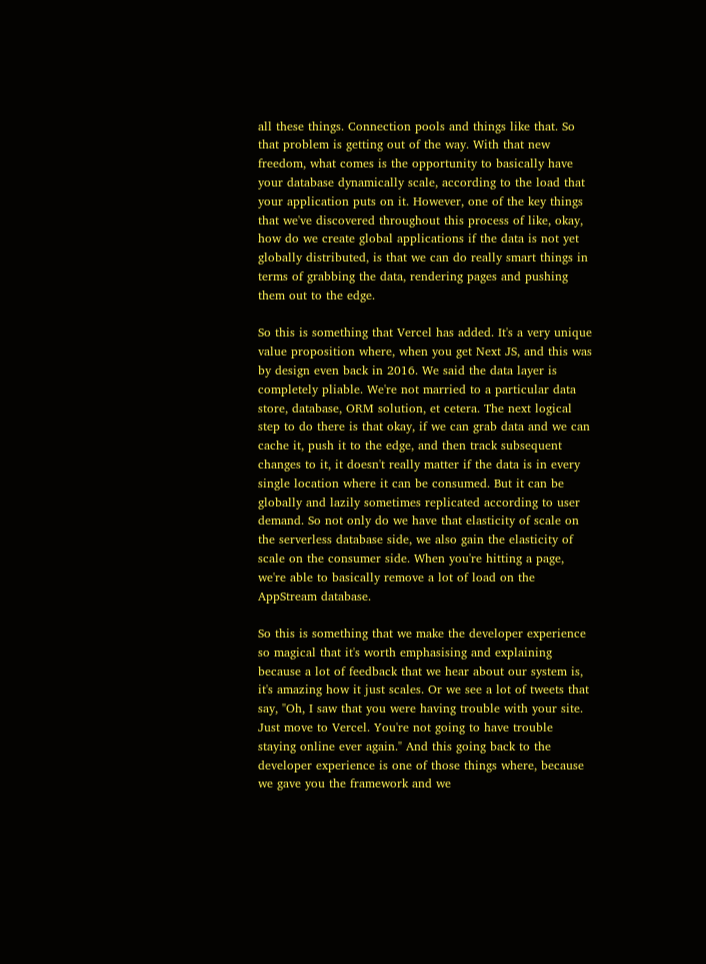all these things. Connection pools and things like that. So that problem is getting out of the way. With that new freedom, what comes is the opportunity to basically have your database dynamically scale, according to the load that your application puts on it. However, one of the key things that we've discovered throughout this process of like, okay, how do we create global applications if the data is not yet globally distributed, is that we can do really smart things in terms of grabbing the data, rendering pages and pushing them out to the edge.

So this is something that Vercel has added. It's a very unique value proposition where, when you get Next JS, and this was by design even back in 2016. We said the data layer is completely pliable. We're not married to a particular data store, database, ORM solution, et cetera. The next logical step to do there is that okay, if we can grab data and we can cache it, push it to the edge, and then track subsequent changes to it, it doesn't really matter if the data is in every single location where it can be consumed. But it can be globally and lazily sometimes replicated according to user demand. So not only do we have that elasticity of scale on the serverless database side, we also gain the elasticity of scale on the consumer side. When you're hitting a page, we're able to basically remove a lot of load on the AppStream database.

So this is something that we make the developer experience so magical that it's worth emphasising and explaining because a lot of feedback that we hear about our system is, it's amazing how it just scales. Or we see a lot of tweets that say, "Oh, I saw that you were having trouble with your site. Just move to Vercel. You're not going to have trouble staying online ever again." And this going back to the developer experience is one of those things where, because we gave you the framework and we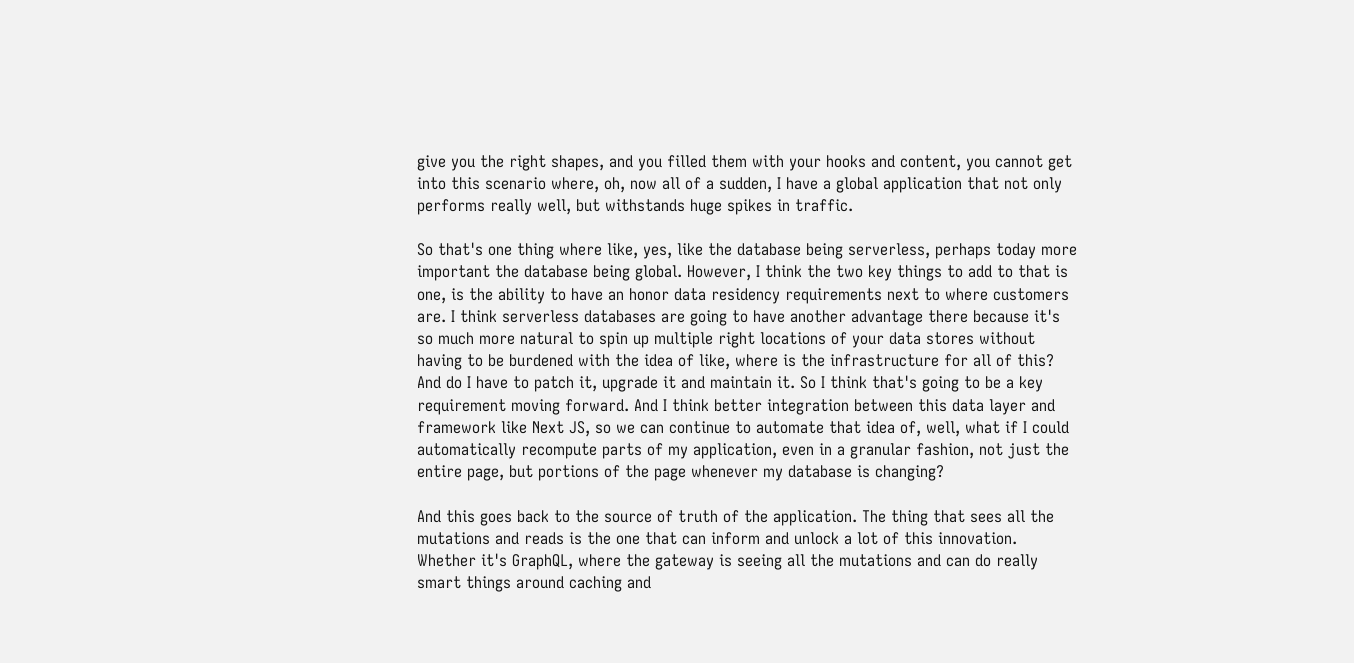give you the right shapes, and you filled them with your hooks and content, you cannot get into this scenario where, oh, now all of a sudden, I have a global application that not only performs really well, but withstands huge spikes in traffic.

So that's one thing where like, yes, like the database being serverless, perhaps today more important the database being global. However, I think the two key things to add to that is one, is the ability to have an honor data residency requirements next to where customers are. I think serverless databases are going to have another advantage there because it's so much more natural to spin up multiple right locations of your data stores without having to be burdened with the idea of like, where is the infrastructure for all of this? And do I have to patch it, upgrade it and maintain it. So I think that's going to be a key requirement moving forward. And I think better integration between this data layer and framework like Next JS, so we can continue to automate that idea of, well, what if I could automatically recompute parts of my application, even in a granular fashion, not just the entire page, but portions of the page whenever my database is changing?

And this goes back to the source of truth of the application. The thing that sees all the mutations and reads is the one that can inform and unlock a lot of this innovation. Whether it's GraphQL, where the gateway is seeing all the mutations and can do really smart things around caching and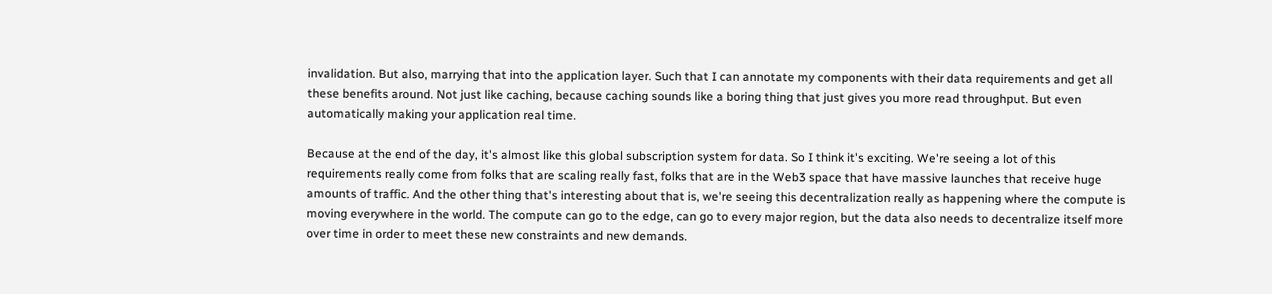invalidation. But also, marrying that into the application layer. Such that I can annotate my components with their data requirements and get all these benefits around. Not just like caching, because caching sounds like a boring thing that just gives you more read throughput. But even automatically making your application real time.

Because at the end of the day, it's almost like this global subscription system for data. So I think it's exciting. We're seeing a lot of this requirements really come from folks that are scaling really fast, folks that are in the Web3 space that have massive launches that receive huge amounts of traffic. And the other thing that's interesting about that is, we're seeing this decentralization really as happening where the compute is moving everywhere in the world. The compute can go to the edge, can go to every major region, but the data also needs to decentralize itself more over time in order to meet these new constraints and new demands.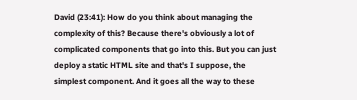David (23:41): How do you think about managing the complexity of this? Because there's obviously a lot of complicated components that go into this. But you can just deploy a static HTML site and that's I suppose, the simplest component. And it goes all the way to these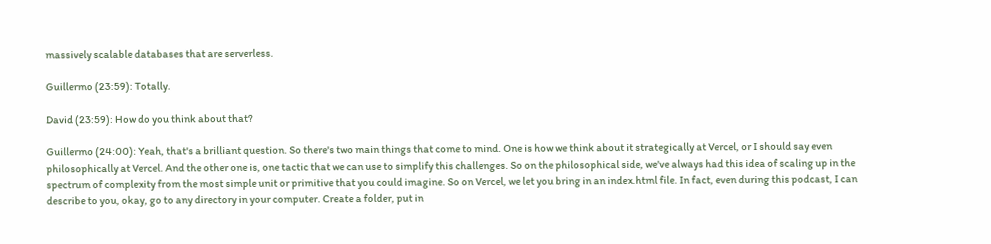massively scalable databases that are serverless.

Guillermo (23:59): Totally.

David (23:59): How do you think about that?

Guillermo (24:00): Yeah, that's a brilliant question. So there's two main things that come to mind. One is how we think about it strategically at Vercel, or I should say even philosophically at Vercel. And the other one is, one tactic that we can use to simplify this challenges. So on the philosophical side, we've always had this idea of scaling up in the spectrum of complexity from the most simple unit or primitive that you could imagine. So on Vercel, we let you bring in an index.html file. In fact, even during this podcast, I can describe to you, okay, go to any directory in your computer. Create a folder, put in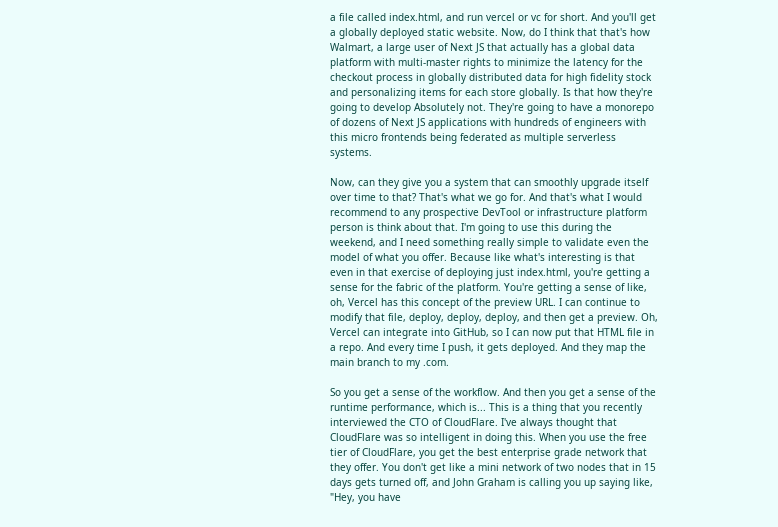a file called index.html, and run vercel or vc for short. And you'll get a globally deployed static website. Now, do I think that that's how Walmart, a large user of Next JS that actually has a global data platform with multi-master rights to minimize the latency for the checkout process in globally distributed data for high fidelity stock and personalizing items for each store globally. Is that how they're going to develop Absolutely not. They're going to have a monorepo of dozens of Next JS applications with hundreds of engineers with this micro frontends being federated as multiple serverless systems.

Now, can they give you a system that can smoothly upgrade itself over time to that? That's what we go for. And that's what I would recommend to any prospective DevTool or infrastructure platform person is think about that. I'm going to use this during the weekend, and I need something really simple to validate even the model of what you offer. Because like what's interesting is that even in that exercise of deploying just index.html, you're getting a sense for the fabric of the platform. You're getting a sense of like, oh, Vercel has this concept of the preview URL. I can continue to modify that file, deploy, deploy, deploy, and then get a preview. Oh, Vercel can integrate into GitHub, so I can now put that HTML file in a repo. And every time I push, it gets deployed. And they map the main branch to my .com.

So you get a sense of the workflow. And then you get a sense of the runtime performance, which is... This is a thing that you recently interviewed the CTO of CloudFlare. I've always thought that CloudFlare was so intelligent in doing this. When you use the free tier of CloudFlare, you get the best enterprise grade network that they offer. You don't get like a mini network of two nodes that in 15 days gets turned off, and John Graham is calling you up saying like, "Hey, you have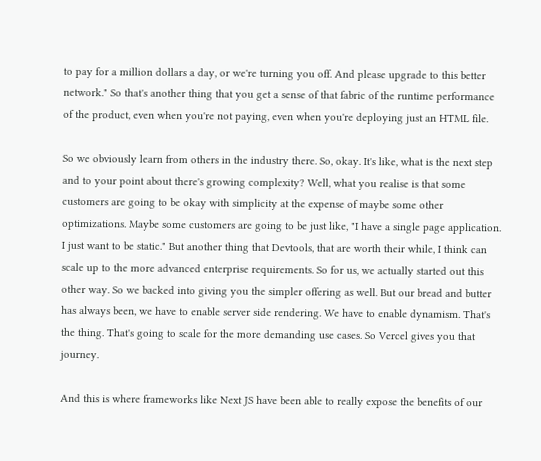to pay for a million dollars a day, or we're turning you off. And please upgrade to this better network." So that's another thing that you get a sense of that fabric of the runtime performance of the product, even when you're not paying, even when you're deploying just an HTML file.

So we obviously learn from others in the industry there. So, okay. It's like, what is the next step and to your point about there's growing complexity? Well, what you realise is that some customers are going to be okay with simplicity at the expense of maybe some other optimizations. Maybe some customers are going to be just like, "I have a single page application. I just want to be static." But another thing that Devtools, that are worth their while, I think can scale up to the more advanced enterprise requirements. So for us, we actually started out this other way. So we backed into giving you the simpler offering as well. But our bread and butter has always been, we have to enable server side rendering. We have to enable dynamism. That's the thing. That's going to scale for the more demanding use cases. So Vercel gives you that journey.

And this is where frameworks like Next JS have been able to really expose the benefits of our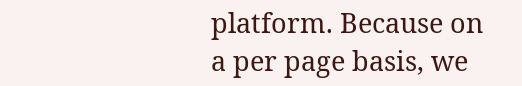platform. Because on a per page basis, we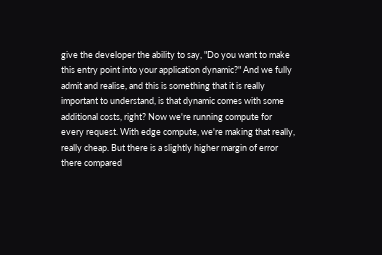give the developer the ability to say, "Do you want to make this entry point into your application dynamic?" And we fully admit and realise, and this is something that it is really important to understand, is that dynamic comes with some additional costs, right? Now we're running compute for every request. With edge compute, we're making that really, really cheap. But there is a slightly higher margin of error there compared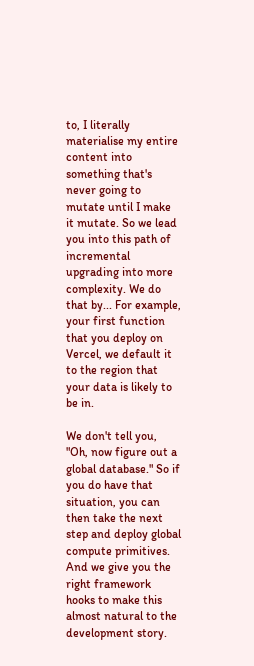to, I literally materialise my entire content into something that's never going to mutate until I make it mutate. So we lead you into this path of incremental upgrading into more complexity. We do that by... For example, your first function that you deploy on Vercel, we default it to the region that your data is likely to be in.

We don't tell you, "Oh, now figure out a global database." So if you do have that situation, you can then take the next step and deploy global compute primitives. And we give you the right framework hooks to make this almost natural to the development story.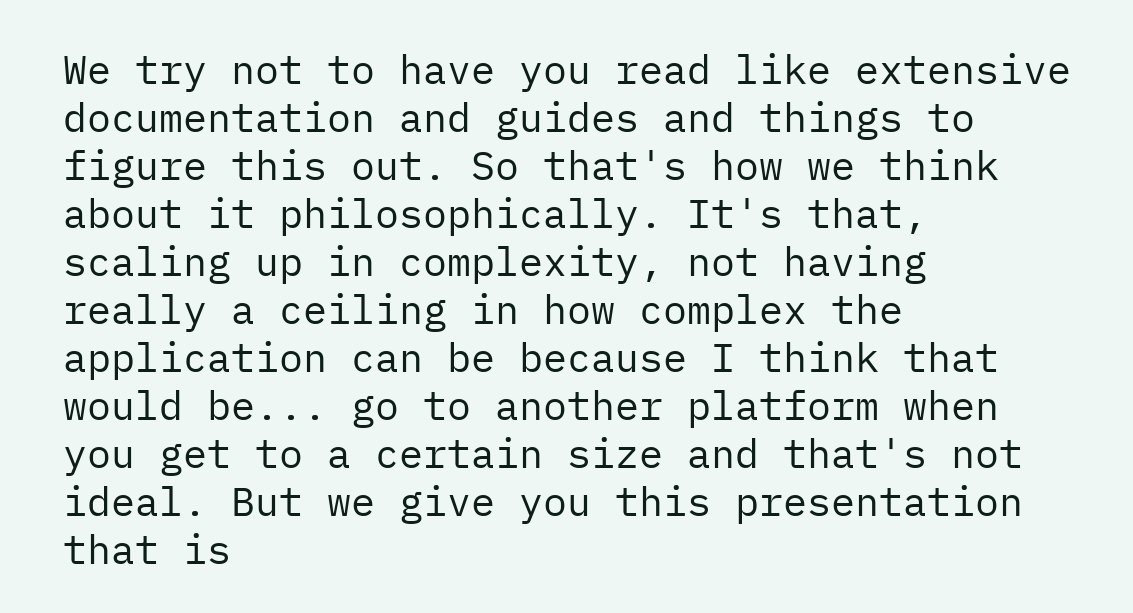We try not to have you read like extensive documentation and guides and things to figure this out. So that's how we think about it philosophically. It's that, scaling up in complexity, not having really a ceiling in how complex the application can be because I think that would be... go to another platform when you get to a certain size and that's not ideal. But we give you this presentation that is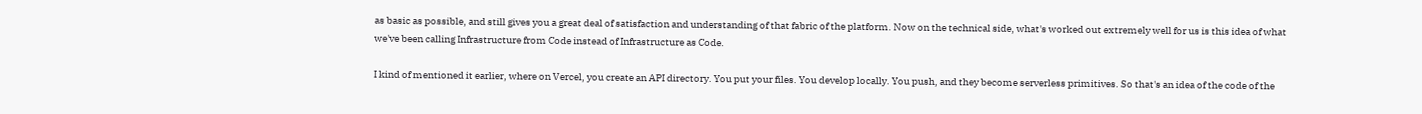as basic as possible, and still gives you a great deal of satisfaction and understanding of that fabric of the platform. Now on the technical side, what's worked out extremely well for us is this idea of what we've been calling Infrastructure from Code instead of Infrastructure as Code.

I kind of mentioned it earlier, where on Vercel, you create an API directory. You put your files. You develop locally. You push, and they become serverless primitives. So that's an idea of the code of the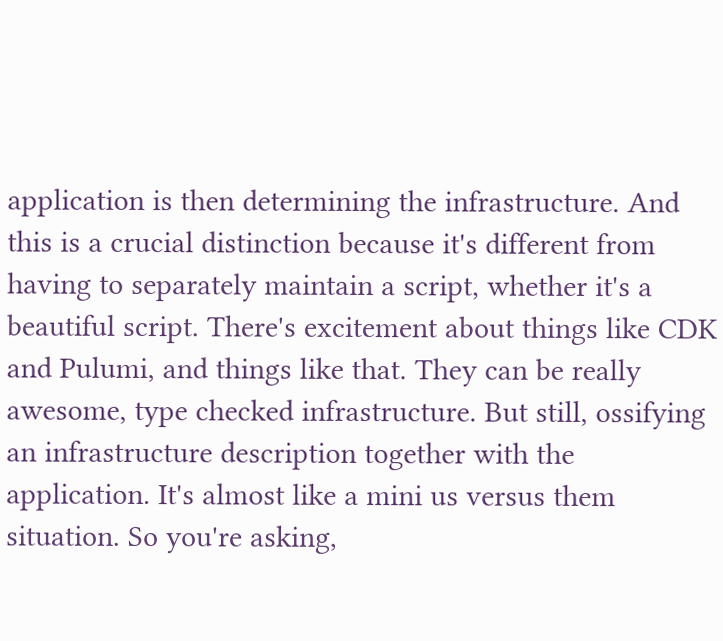application is then determining the infrastructure. And this is a crucial distinction because it's different from having to separately maintain a script, whether it's a beautiful script. There's excitement about things like CDK and Pulumi, and things like that. They can be really awesome, type checked infrastructure. But still, ossifying an infrastructure description together with the application. It's almost like a mini us versus them situation. So you're asking,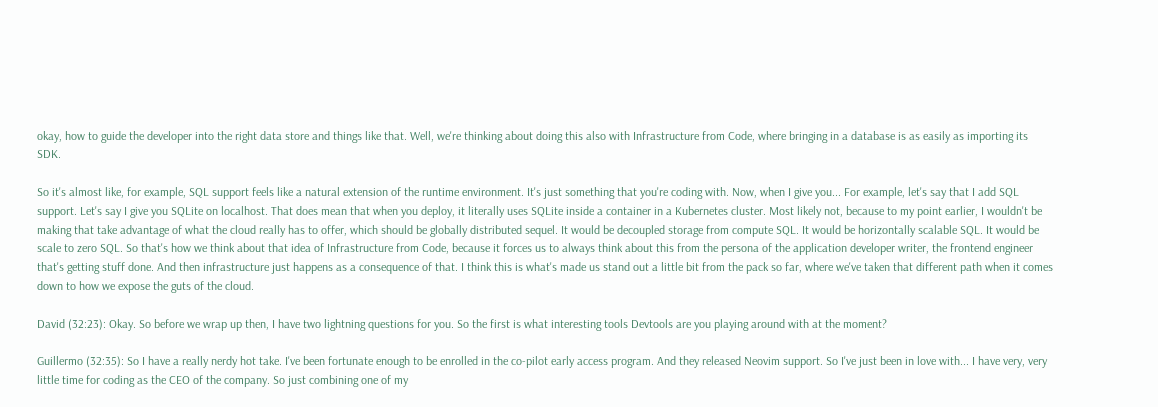okay, how to guide the developer into the right data store and things like that. Well, we're thinking about doing this also with Infrastructure from Code, where bringing in a database is as easily as importing its SDK.

So it's almost like, for example, SQL support feels like a natural extension of the runtime environment. It's just something that you're coding with. Now, when I give you... For example, let's say that I add SQL support. Let's say I give you SQLite on localhost. That does mean that when you deploy, it literally uses SQLite inside a container in a Kubernetes cluster. Most likely not, because to my point earlier, I wouldn't be making that take advantage of what the cloud really has to offer, which should be globally distributed sequel. It would be decoupled storage from compute SQL. It would be horizontally scalable SQL. It would be scale to zero SQL. So that's how we think about that idea of Infrastructure from Code, because it forces us to always think about this from the persona of the application developer writer, the frontend engineer that's getting stuff done. And then infrastructure just happens as a consequence of that. I think this is what's made us stand out a little bit from the pack so far, where we've taken that different path when it comes down to how we expose the guts of the cloud.

David (32:23): Okay. So before we wrap up then, I have two lightning questions for you. So the first is what interesting tools Devtools are you playing around with at the moment?

Guillermo (32:35): So I have a really nerdy hot take. I've been fortunate enough to be enrolled in the co-pilot early access program. And they released Neovim support. So I've just been in love with... I have very, very little time for coding as the CEO of the company. So just combining one of my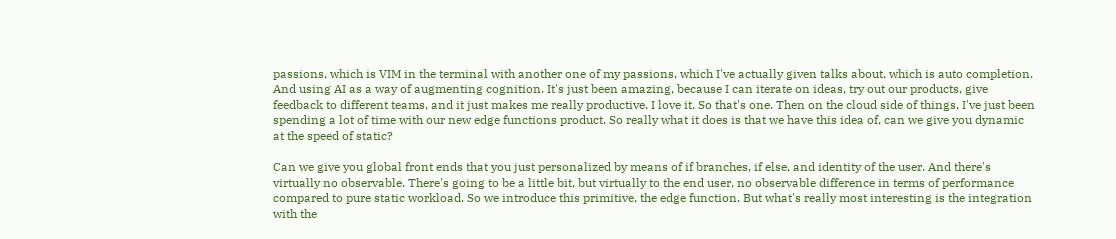passions, which is VIM in the terminal with another one of my passions, which I've actually given talks about, which is auto completion. And using AI as a way of augmenting cognition. It's just been amazing, because I can iterate on ideas, try out our products, give feedback to different teams, and it just makes me really productive. I love it. So that's one. Then on the cloud side of things, I've just been spending a lot of time with our new edge functions product. So really what it does is that we have this idea of, can we give you dynamic at the speed of static?

Can we give you global front ends that you just personalized by means of if branches, if else, and identity of the user. And there's virtually no observable. There's going to be a little bit, but virtually to the end user, no observable difference in terms of performance compared to pure static workload. So we introduce this primitive, the edge function. But what's really most interesting is the integration with the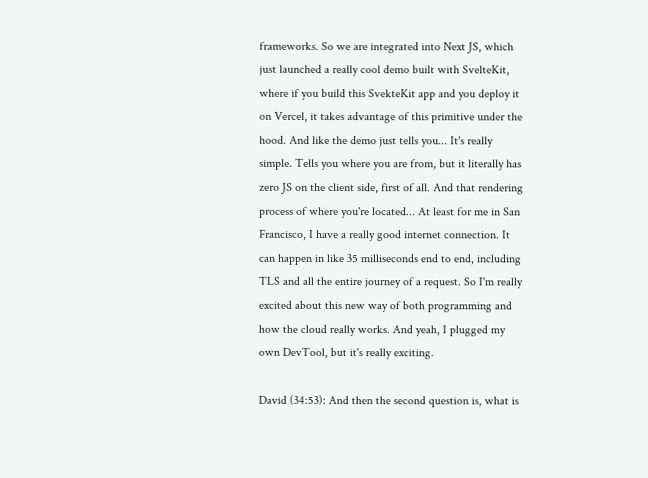frameworks. So we are integrated into Next JS, which just launched a really cool demo built with SvelteKit, where if you build this SvekteKit app and you deploy it on Vercel, it takes advantage of this primitive under the hood. And like the demo just tells you... It's really simple. Tells you where you are from, but it literally has zero JS on the client side, first of all. And that rendering process of where you're located... At least for me in San Francisco, I have a really good internet connection. It can happen in like 35 milliseconds end to end, including TLS and all the entire journey of a request. So I'm really excited about this new way of both programming and how the cloud really works. And yeah, I plugged my own DevTool, but it's really exciting.

David (34:53): And then the second question is, what is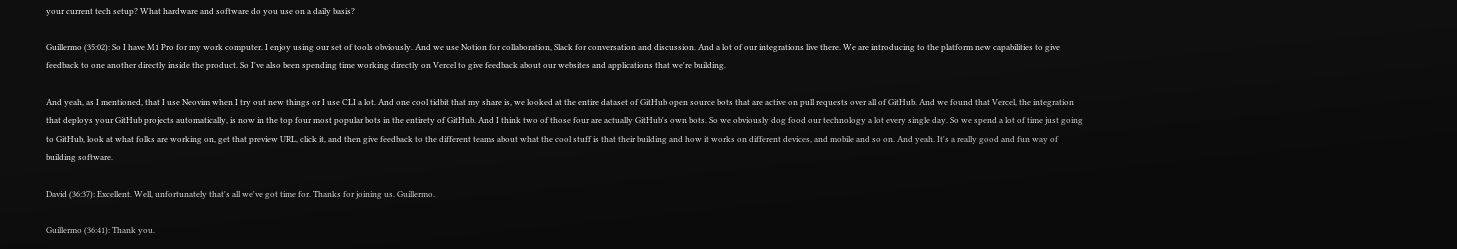your current tech setup? What hardware and software do you use on a daily basis?

Guillermo (35:02): So I have M1 Pro for my work computer. I enjoy using our set of tools obviously. And we use Notion for collaboration, Slack for conversation and discussion. And a lot of our integrations live there. We are introducing to the platform new capabilities to give feedback to one another directly inside the product. So I've also been spending time working directly on Vercel to give feedback about our websites and applications that we're building.

And yeah, as I mentioned, that I use Neovim when I try out new things or I use CLI a lot. And one cool tidbit that my share is, we looked at the entire dataset of GitHub open source bots that are active on pull requests over all of GitHub. And we found that Vercel, the integration that deploys your GitHub projects automatically, is now in the top four most popular bots in the entirety of GitHub. And I think two of those four are actually GitHub's own bots. So we obviously dog food our technology a lot every single day. So we spend a lot of time just going to GitHub, look at what folks are working on, get that preview URL, click it, and then give feedback to the different teams about what the cool stuff is that their building and how it works on different devices, and mobile and so on. And yeah. It's a really good and fun way of building software.

David (36:37): Excellent. Well, unfortunately that's all we've got time for. Thanks for joining us. Guillermo.

Guillermo (36:41): Thank you.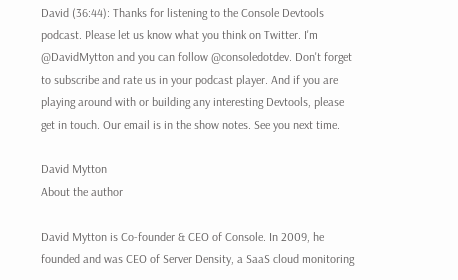David (36:44): Thanks for listening to the Console Devtools podcast. Please let us know what you think on Twitter. I'm @DavidMytton and you can follow @consoledotdev. Don't forget to subscribe and rate us in your podcast player. And if you are playing around with or building any interesting Devtools, please get in touch. Our email is in the show notes. See you next time.

David Mytton
About the author

David Mytton is Co-founder & CEO of Console. In 2009, he founded and was CEO of Server Density, a SaaS cloud monitoring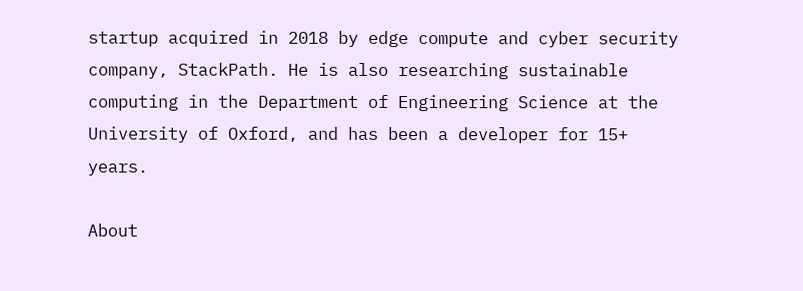startup acquired in 2018 by edge compute and cyber security company, StackPath. He is also researching sustainable computing in the Department of Engineering Science at the University of Oxford, and has been a developer for 15+ years.

About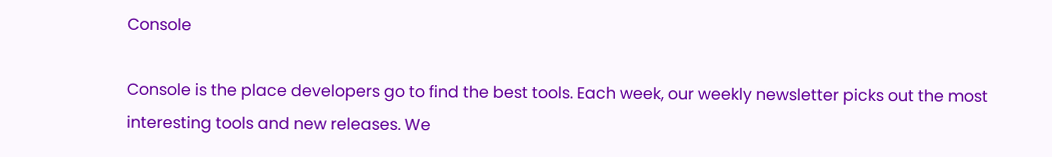Console

Console is the place developers go to find the best tools. Each week, our weekly newsletter picks out the most interesting tools and new releases. We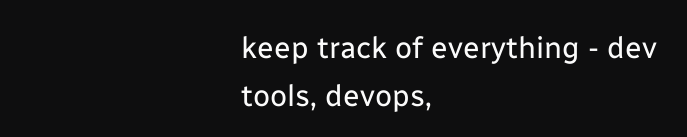keep track of everything - dev tools, devops,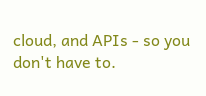cloud, and APIs - so you don't have to.